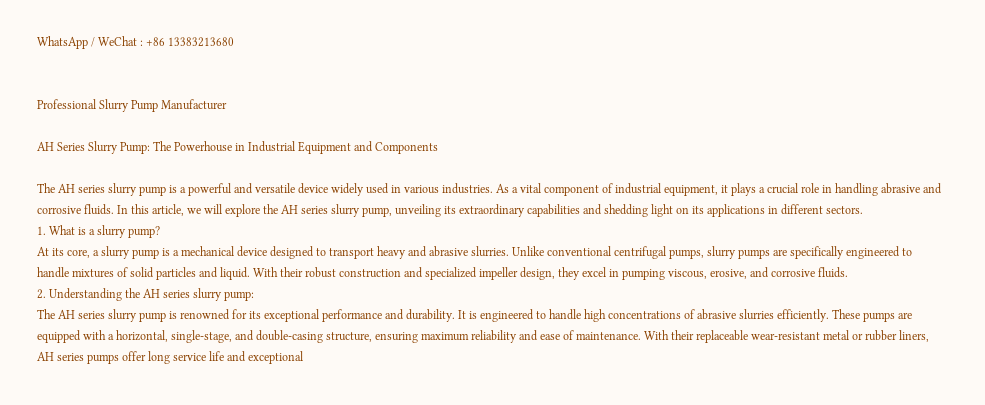WhatsApp / WeChat : +86 13383213680


Professional Slurry Pump Manufacturer

AH Series Slurry Pump: The Powerhouse in Industrial Equipment and Components

The AH series slurry pump is a powerful and versatile device widely used in various industries. As a vital component of industrial equipment, it plays a crucial role in handling abrasive and corrosive fluids. In this article, we will explore the AH series slurry pump, unveiling its extraordinary capabilities and shedding light on its applications in different sectors.
1. What is a slurry pump?
At its core, a slurry pump is a mechanical device designed to transport heavy and abrasive slurries. Unlike conventional centrifugal pumps, slurry pumps are specifically engineered to handle mixtures of solid particles and liquid. With their robust construction and specialized impeller design, they excel in pumping viscous, erosive, and corrosive fluids.
2. Understanding the AH series slurry pump:
The AH series slurry pump is renowned for its exceptional performance and durability. It is engineered to handle high concentrations of abrasive slurries efficiently. These pumps are equipped with a horizontal, single-stage, and double-casing structure, ensuring maximum reliability and ease of maintenance. With their replaceable wear-resistant metal or rubber liners, AH series pumps offer long service life and exceptional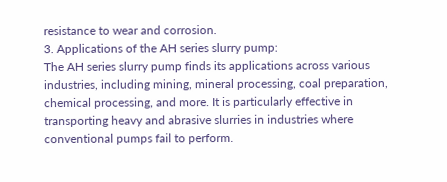resistance to wear and corrosion.
3. Applications of the AH series slurry pump:
The AH series slurry pump finds its applications across various industries, including mining, mineral processing, coal preparation, chemical processing, and more. It is particularly effective in transporting heavy and abrasive slurries in industries where conventional pumps fail to perform.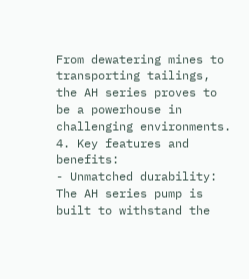From dewatering mines to transporting tailings, the AH series proves to be a powerhouse in challenging environments.
4. Key features and benefits:
- Unmatched durability: The AH series pump is built to withstand the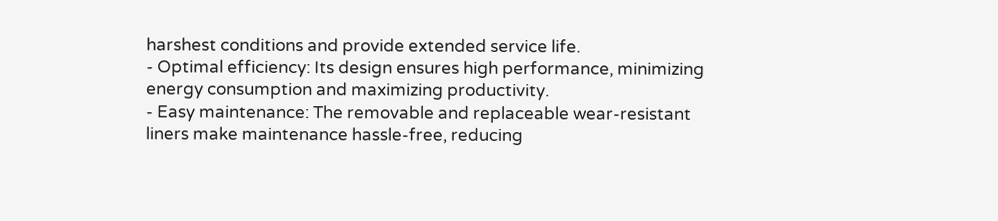harshest conditions and provide extended service life.
- Optimal efficiency: Its design ensures high performance, minimizing energy consumption and maximizing productivity.
- Easy maintenance: The removable and replaceable wear-resistant liners make maintenance hassle-free, reducing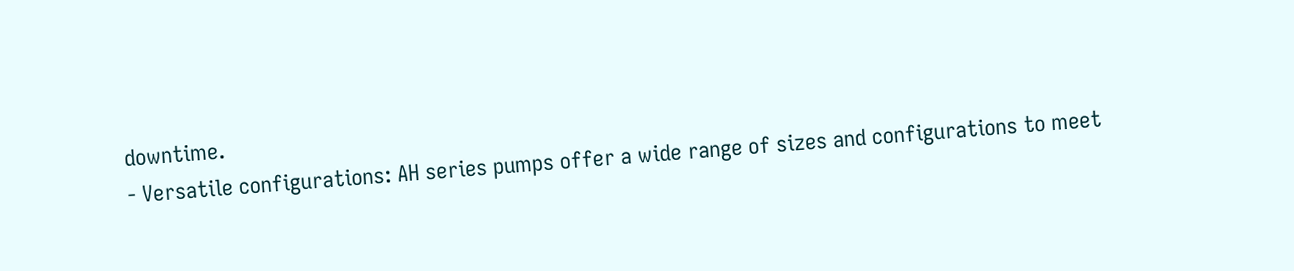downtime.
- Versatile configurations: AH series pumps offer a wide range of sizes and configurations to meet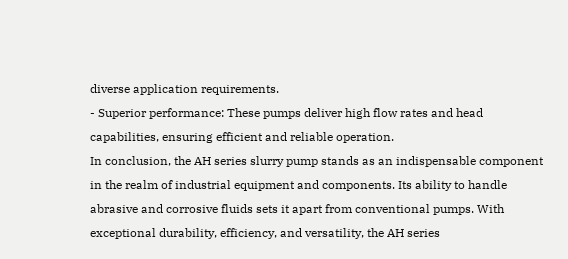diverse application requirements.
- Superior performance: These pumps deliver high flow rates and head capabilities, ensuring efficient and reliable operation.
In conclusion, the AH series slurry pump stands as an indispensable component in the realm of industrial equipment and components. Its ability to handle abrasive and corrosive fluids sets it apart from conventional pumps. With exceptional durability, efficiency, and versatility, the AH series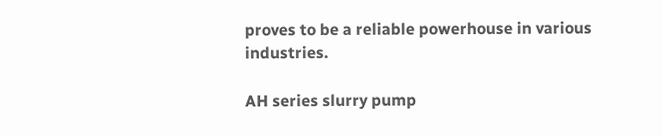proves to be a reliable powerhouse in various industries.

AH series slurry pump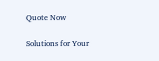Quote Now

Solutions for Your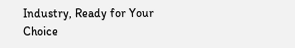Industry, Ready for Your Choice